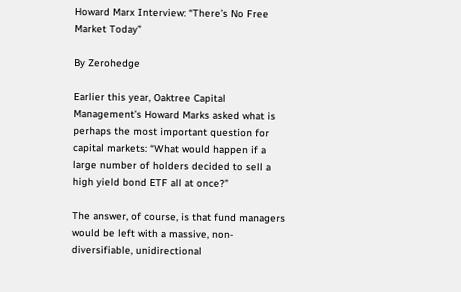Howard Marx Interview: “There’s No Free Market Today”

By Zerohedge

Earlier this year, Oaktree Capital Management’s Howard Marks asked what is perhaps the most important question for capital markets: “What would happen if a large number of holders decided to sell a high yield bond ETF all at once?”

The answer, of course, is that fund managers would be left with a massive, non-diversifiable, unidirectional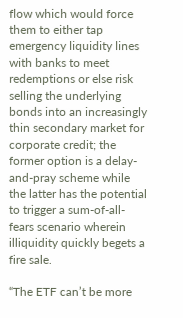flow which would force them to either tap emergency liquidity lines with banks to meet redemptions or else risk selling the underlying bonds into an increasingly thin secondary market for corporate credit; the former option is a delay-and-pray scheme while the latter has the potential to trigger a sum-of-all-fears scenario wherein illiquidity quickly begets a fire sale.

“The ETF can’t be more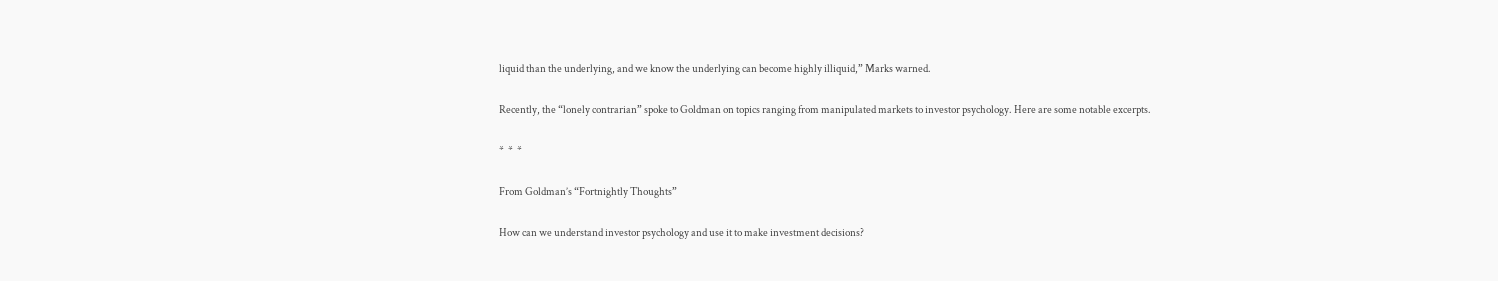liquid than the underlying, and we know the underlying can become highly illiquid,” Marks warned.

Recently, the “lonely contrarian” spoke to Goldman on topics ranging from manipulated markets to investor psychology. Here are some notable excerpts.

*  *  *

From Goldman’s “Fortnightly Thoughts”

How can we understand investor psychology and use it to make investment decisions?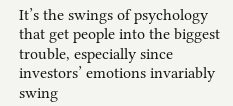It’s the swings of psychology that get people into the biggest trouble, especially since investors’ emotions invariably swing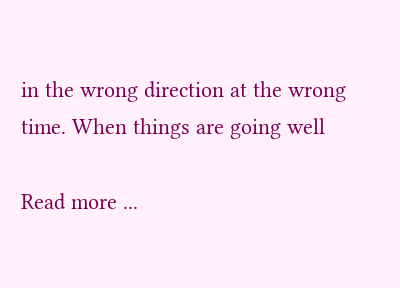in the wrong direction at the wrong time. When things are going well

Read more ...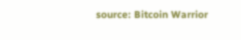source: Bitcoin Warrior